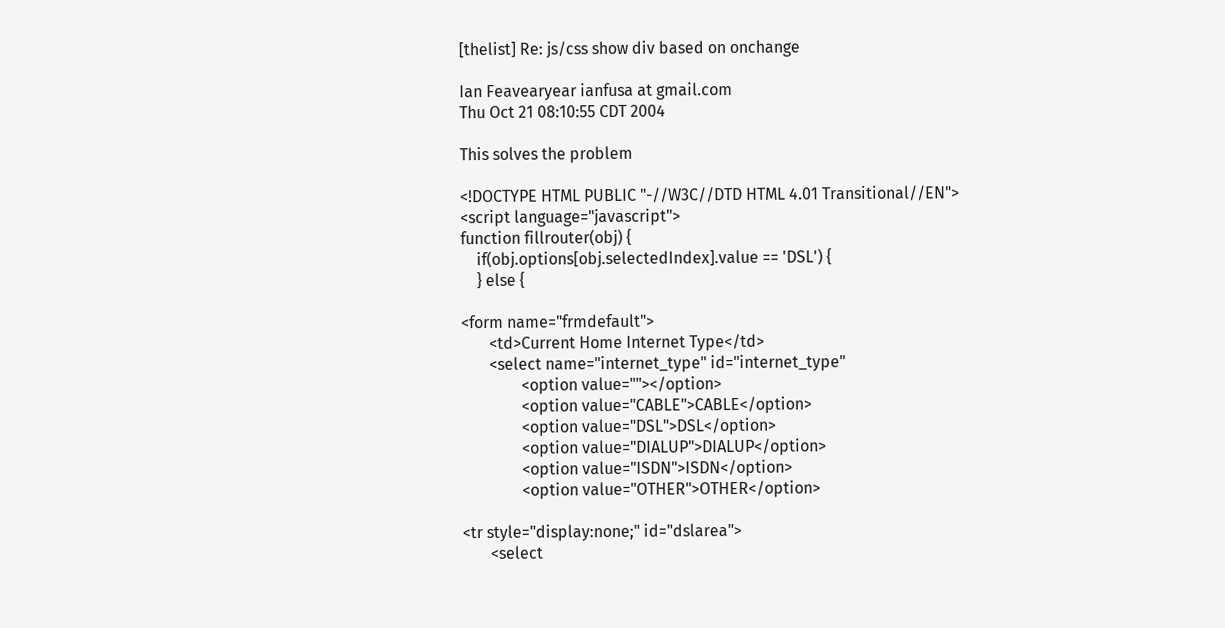[thelist] Re: js/css show div based on onchange

Ian Feavearyear ianfusa at gmail.com
Thu Oct 21 08:10:55 CDT 2004

This solves the problem

<!DOCTYPE HTML PUBLIC "-//W3C//DTD HTML 4.01 Transitional//EN">
<script language="javascript">
function fillrouter(obj) {
    if(obj.options[obj.selectedIndex].value == 'DSL') {
    } else {

<form name="frmdefault">
       <td>Current Home Internet Type</td>
       <select name="internet_type" id="internet_type"
               <option value=""></option>
               <option value="CABLE">CABLE</option>
               <option value="DSL">DSL</option>
               <option value="DIALUP">DIALUP</option>
               <option value="ISDN">ISDN</option>
               <option value="OTHER">OTHER</option>

<tr style="display:none;" id="dslarea">
       <select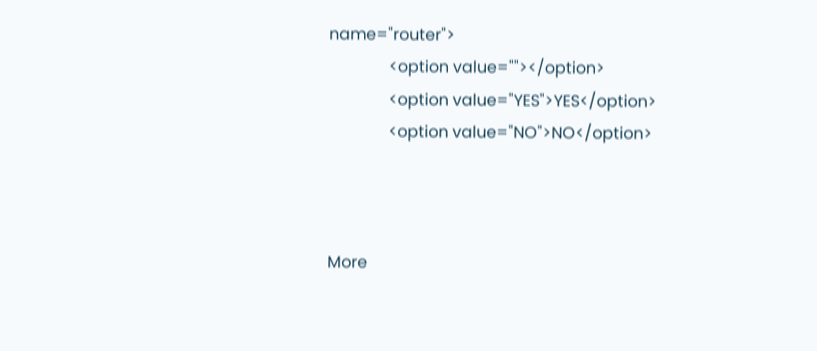name="router">
               <option value=""></option>
               <option value="YES">YES</option>
               <option value="NO">NO</option>



More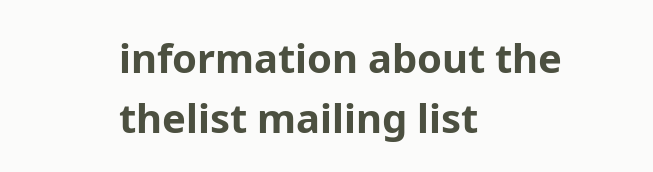information about the thelist mailing list